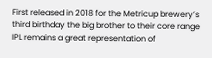First released in 2018 for the Metricup brewery’s third birthday the big brother to their core range IPL remains a great representation of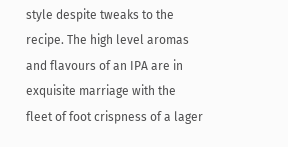style despite tweaks to the recipe. The high level aromas and flavours of an IPA are in exquisite marriage with the fleet of foot crispness of a lager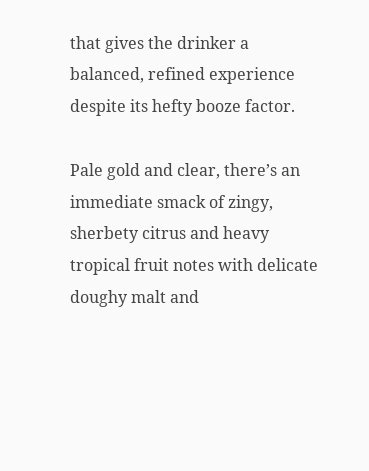that gives the drinker a balanced, refined experience despite its hefty booze factor.

Pale gold and clear, there’s an immediate smack of zingy, sherbety citrus and heavy tropical fruit notes with delicate doughy malt and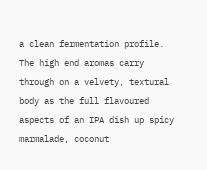a clean fermentation profile. The high end aromas carry through on a velvety, textural body as the full flavoured aspects of an IPA dish up spicy marmalade, coconut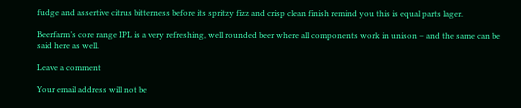fudge and assertive citrus bitterness before its spritzy fizz and crisp clean finish remind you this is equal parts lager.

Beerfarm’s core range IPL is a very refreshing, well rounded beer where all components work in unison – and the same can be said here as well.

Leave a comment

Your email address will not be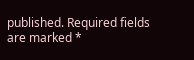published. Required fields are marked *